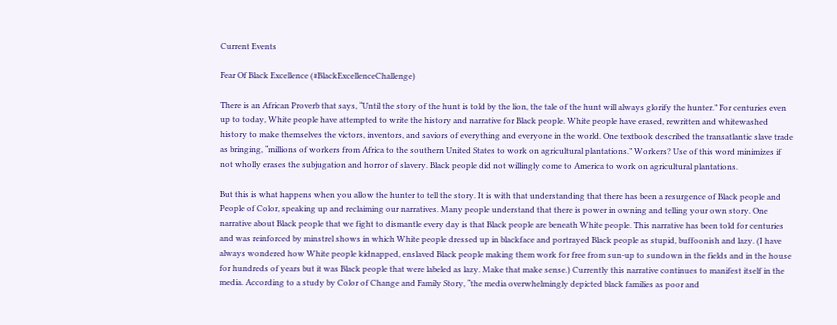Current Events

Fear Of Black Excellence (#BlackExcellenceChallenge)

There is an African Proverb that says, “Until the story of the hunt is told by the lion, the tale of the hunt will always glorify the hunter.” For centuries even up to today, White people have attempted to write the history and narrative for Black people. White people have erased, rewritten and whitewashed history to make themselves the victors, inventors, and saviors of everything and everyone in the world. One textbook described the transatlantic slave trade as bringing, “millions of workers from Africa to the southern United States to work on agricultural plantations.” Workers? Use of this word minimizes if not wholly erases the subjugation and horror of slavery. Black people did not willingly come to America to work on agricultural plantations.

But this is what happens when you allow the hunter to tell the story. It is with that understanding that there has been a resurgence of Black people and People of Color, speaking up and reclaiming our narratives. Many people understand that there is power in owning and telling your own story. One narrative about Black people that we fight to dismantle every day is that Black people are beneath White people. This narrative has been told for centuries and was reinforced by minstrel shows in which White people dressed up in blackface and portrayed Black people as stupid, buffoonish and lazy. (I have always wondered how White people kidnapped, enslaved Black people making them work for free from sun-up to sundown in the fields and in the house for hundreds of years but it was Black people that were labeled as lazy. Make that make sense.) Currently this narrative continues to manifest itself in the media. According to a study by Color of Change and Family Story, “the media overwhelmingly depicted black families as poor and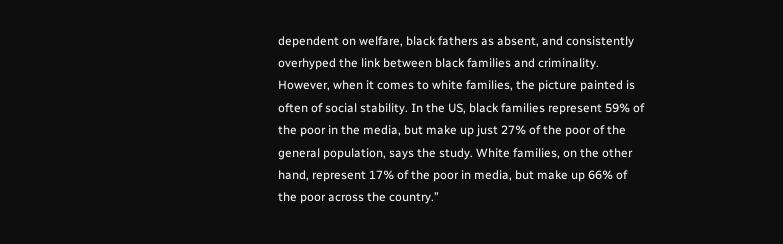dependent on welfare, black fathers as absent, and consistently overhyped the link between black families and criminality. However, when it comes to white families, the picture painted is often of social stability. In the US, black families represent 59% of the poor in the media, but make up just 27% of the poor of the general population, says the study. White families, on the other hand, represent 17% of the poor in media, but make up 66% of the poor across the country.”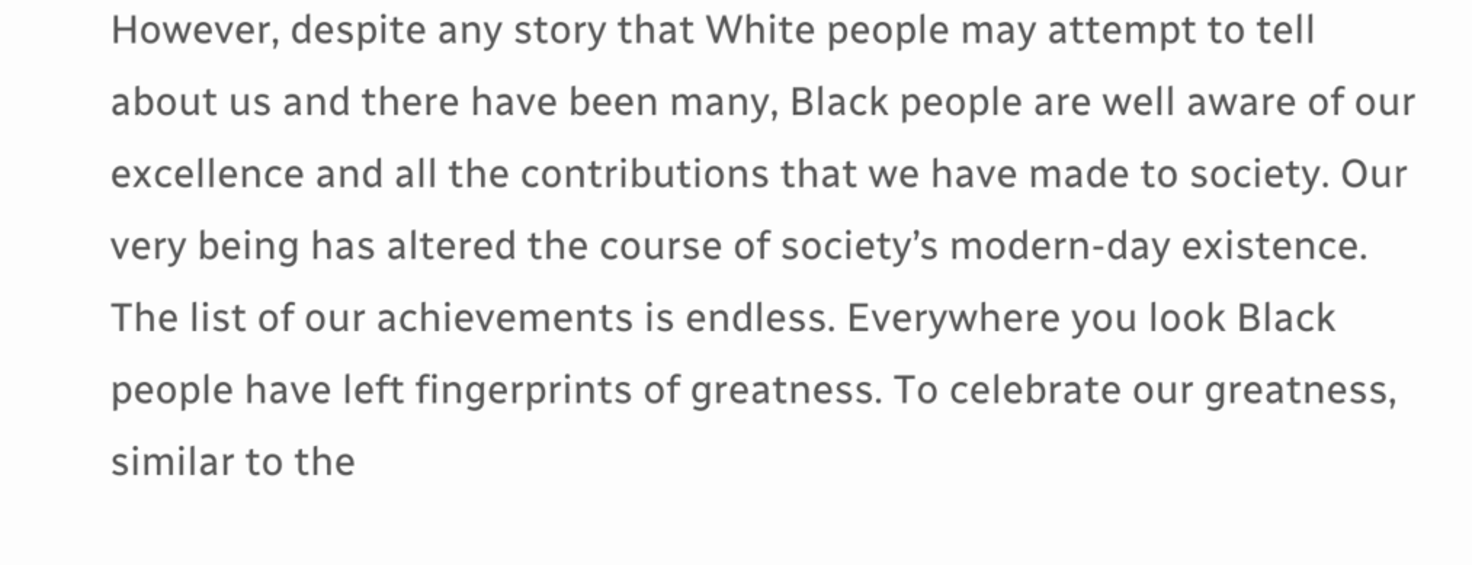However, despite any story that White people may attempt to tell about us and there have been many, Black people are well aware of our excellence and all the contributions that we have made to society. Our very being has altered the course of society’s modern-day existence. The list of our achievements is endless. Everywhere you look Black people have left fingerprints of greatness. To celebrate our greatness, similar to the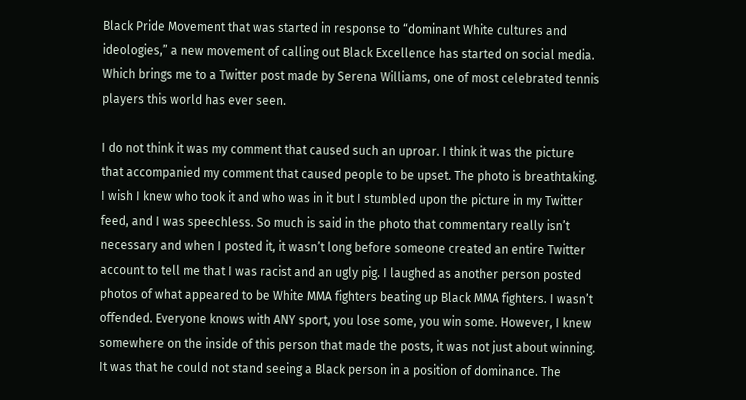Black Pride Movement that was started in response to “dominant White cultures and ideologies,” a new movement of calling out Black Excellence has started on social media. Which brings me to a Twitter post made by Serena Williams, one of most celebrated tennis players this world has ever seen.

I do not think it was my comment that caused such an uproar. I think it was the picture that accompanied my comment that caused people to be upset. The photo is breathtaking. I wish I knew who took it and who was in it but I stumbled upon the picture in my Twitter feed, and I was speechless. So much is said in the photo that commentary really isn’t necessary and when I posted it, it wasn’t long before someone created an entire Twitter account to tell me that I was racist and an ugly pig. I laughed as another person posted photos of what appeared to be White MMA fighters beating up Black MMA fighters. I wasn’t offended. Everyone knows with ANY sport, you lose some, you win some. However, I knew somewhere on the inside of this person that made the posts, it was not just about winning. It was that he could not stand seeing a Black person in a position of dominance. The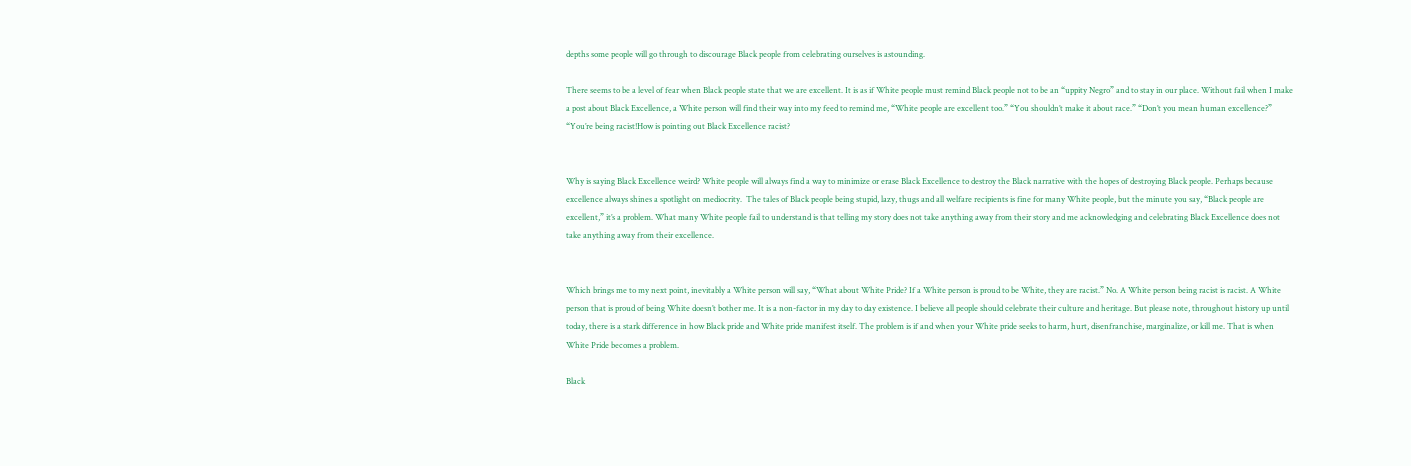depths some people will go through to discourage Black people from celebrating ourselves is astounding.

There seems to be a level of fear when Black people state that we are excellent. It is as if White people must remind Black people not to be an “uppity Negro” and to stay in our place. Without fail when I make a post about Black Excellence, a White person will find their way into my feed to remind me, “White people are excellent too.” “You shouldn’t make it about race.” “Don’t you mean human excellence?” “You’re being racist!How is pointing out Black Excellence racist?


Why is saying Black Excellence weird? White people will always find a way to minimize or erase Black Excellence to destroy the Black narrative with the hopes of destroying Black people. Perhaps because excellence always shines a spotlight on mediocrity.  The tales of Black people being stupid, lazy, thugs and all welfare recipients is fine for many White people, but the minute you say, “Black people are excellent,” it’s a problem. What many White people fail to understand is that telling my story does not take anything away from their story and me acknowledging and celebrating Black Excellence does not take anything away from their excellence.


Which brings me to my next point, inevitably a White person will say, “What about White Pride? If a White person is proud to be White, they are racist.” No. A White person being racist is racist. A White person that is proud of being White doesn’t bother me. It is a non-factor in my day to day existence. I believe all people should celebrate their culture and heritage. But please note, throughout history up until today, there is a stark difference in how Black pride and White pride manifest itself. The problem is if and when your White pride seeks to harm, hurt, disenfranchise, marginalize, or kill me. That is when White Pride becomes a problem.

Black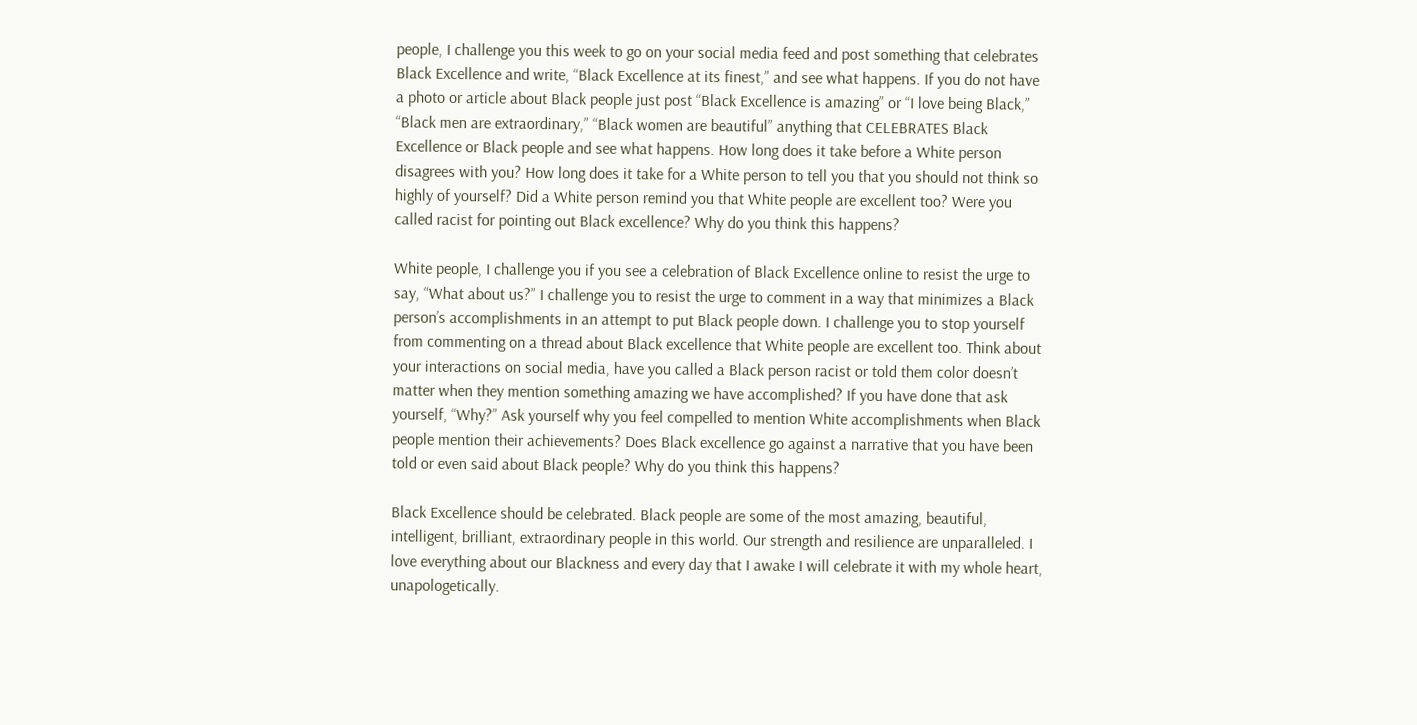people, I challenge you this week to go on your social media feed and post something that celebrates Black Excellence and write, “Black Excellence at its finest,” and see what happens. If you do not have a photo or article about Black people just post “Black Excellence is amazing” or “I love being Black,” “Black men are extraordinary,” “Black women are beautiful” anything that CELEBRATES Black Excellence or Black people and see what happens. How long does it take before a White person disagrees with you? How long does it take for a White person to tell you that you should not think so highly of yourself? Did a White person remind you that White people are excellent too? Were you called racist for pointing out Black excellence? Why do you think this happens?

White people, I challenge you if you see a celebration of Black Excellence online to resist the urge to say, “What about us?” I challenge you to resist the urge to comment in a way that minimizes a Black person’s accomplishments in an attempt to put Black people down. I challenge you to stop yourself from commenting on a thread about Black excellence that White people are excellent too. Think about your interactions on social media, have you called a Black person racist or told them color doesn’t matter when they mention something amazing we have accomplished? If you have done that ask yourself, “Why?” Ask yourself why you feel compelled to mention White accomplishments when Black people mention their achievements? Does Black excellence go against a narrative that you have been told or even said about Black people? Why do you think this happens?

Black Excellence should be celebrated. Black people are some of the most amazing, beautiful, intelligent, brilliant, extraordinary people in this world. Our strength and resilience are unparalleled. I love everything about our Blackness and every day that I awake I will celebrate it with my whole heart, unapologetically.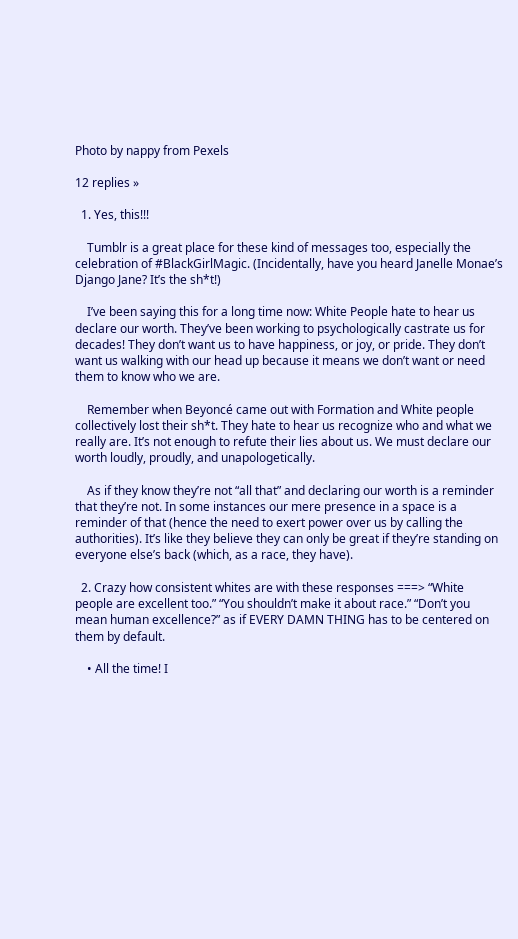Photo by nappy from Pexels

12 replies »

  1. Yes, this!!!

    Tumblr is a great place for these kind of messages too, especially the celebration of #BlackGirlMagic. (Incidentally, have you heard Janelle Monae’s Django Jane? It’s the sh*t!)

    I’ve been saying this for a long time now: White People hate to hear us declare our worth. They’ve been working to psychologically castrate us for decades! They don’t want us to have happiness, or joy, or pride. They don’t want us walking with our head up because it means we don’t want or need them to know who we are.

    Remember when Beyoncé came out with Formation and White people collectively lost their sh*t. They hate to hear us recognize who and what we really are. It’s not enough to refute their lies about us. We must declare our worth loudly, proudly, and unapologetically.

    As if they know they’re not “all that” and declaring our worth is a reminder that they’re not. In some instances our mere presence in a space is a reminder of that (hence the need to exert power over us by calling the authorities). It’s like they believe they can only be great if they’re standing on everyone else’s back (which, as a race, they have).

  2. Crazy how consistent whites are with these responses ===> “White people are excellent too.” “You shouldn’t make it about race.” “Don’t you mean human excellence?” as if EVERY DAMN THING has to be centered on them by default.

    • All the time! I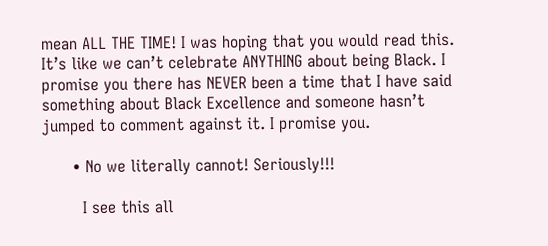mean ALL THE TIME! I was hoping that you would read this.  It’s like we can’t celebrate ANYTHING about being Black. I promise you there has NEVER been a time that I have said something about Black Excellence and someone hasn’t jumped to comment against it. I promise you.

      • No we literally cannot! Seriously!!!

        I see this all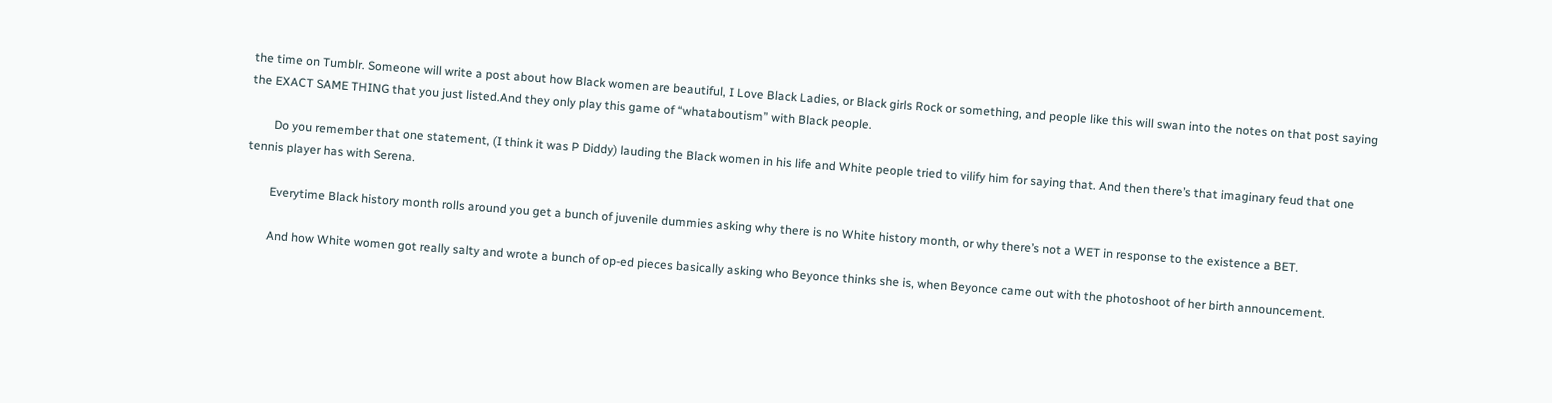the time on Tumblr. Someone will write a post about how Black women are beautiful, I Love Black Ladies, or Black girls Rock or something, and people like this will swan into the notes on that post saying the EXACT SAME THING that you just listed.And they only play this game of “whataboutism” with Black people.

        Do you remember that one statement, (I think it was P Diddy) lauding the Black women in his life and White people tried to vilify him for saying that. And then there’s that imaginary feud that one tennis player has with Serena.

        Everytime Black history month rolls around you get a bunch of juvenile dummies asking why there is no White history month, or why there’s not a WET in response to the existence a BET.

        And how White women got really salty and wrote a bunch of op-ed pieces basically asking who Beyonce thinks she is, when Beyonce came out with the photoshoot of her birth announcement.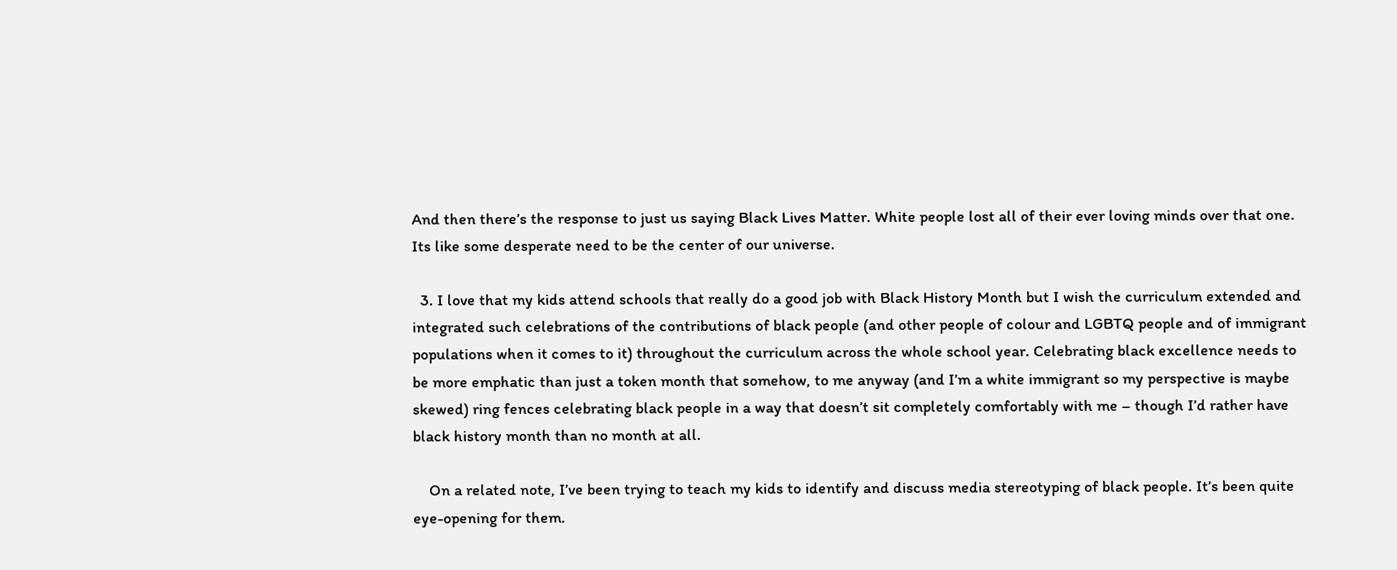And then there’s the response to just us saying Black Lives Matter. White people lost all of their ever loving minds over that one. Its like some desperate need to be the center of our universe.

  3. I love that my kids attend schools that really do a good job with Black History Month but I wish the curriculum extended and integrated such celebrations of the contributions of black people (and other people of colour and LGBTQ people and of immigrant populations when it comes to it) throughout the curriculum across the whole school year. Celebrating black excellence needs to be more emphatic than just a token month that somehow, to me anyway (and I’m a white immigrant so my perspective is maybe skewed) ring fences celebrating black people in a way that doesn’t sit completely comfortably with me – though I’d rather have black history month than no month at all.

    On a related note, I’ve been trying to teach my kids to identify and discuss media stereotyping of black people. It’s been quite eye-opening for them.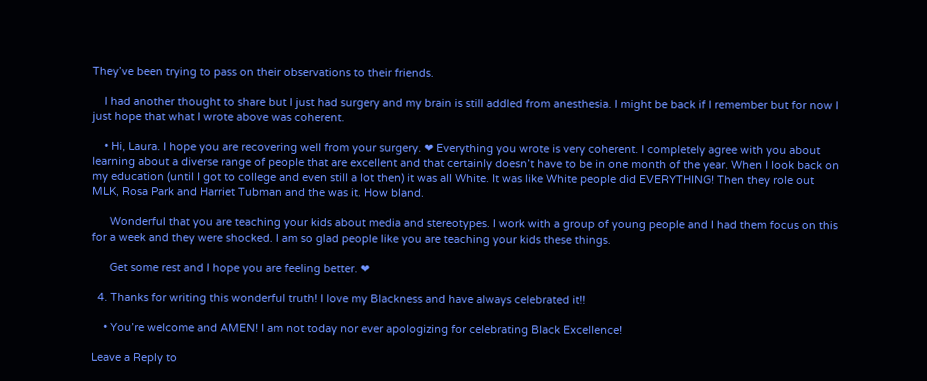They’ve been trying to pass on their observations to their friends.

    I had another thought to share but I just had surgery and my brain is still addled from anesthesia. I might be back if I remember but for now I just hope that what I wrote above was coherent.

    • Hi, Laura. I hope you are recovering well from your surgery. ❤ Everything you wrote is very coherent. I completely agree with you about learning about a diverse range of people that are excellent and that certainly doesn’t have to be in one month of the year. When I look back on my education (until I got to college and even still a lot then) it was all White. It was like White people did EVERYTHING! Then they role out MLK, Rosa Park and Harriet Tubman and the was it. How bland.

      Wonderful that you are teaching your kids about media and stereotypes. I work with a group of young people and I had them focus on this for a week and they were shocked. I am so glad people like you are teaching your kids these things.

      Get some rest and I hope you are feeling better. ❤

  4. Thanks for writing this wonderful truth! I love my Blackness and have always celebrated it!!

    • You’re welcome and AMEN! I am not today nor ever apologizing for celebrating Black Excellence!

Leave a Reply to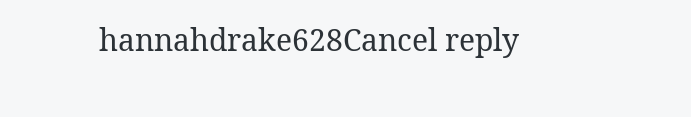hannahdrake628Cancel reply